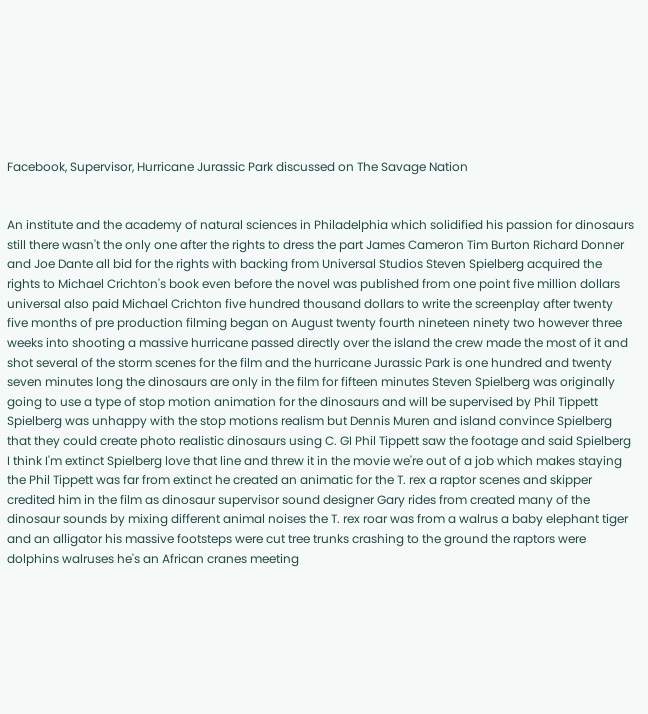Facebook, Supervisor, Hurricane Jurassic Park discussed on The Savage Nation


An institute and the academy of natural sciences in Philadelphia which solidified his passion for dinosaurs still there wasn't the only one after the rights to dress the part James Cameron Tim Burton Richard Donner and Joe Dante all bid for the rights with backing from Universal Studios Steven Spielberg acquired the rights to Michael Crichton's book even before the novel was published from one point five million dollars universal also paid Michael Crichton five hundred thousand dollars to write the screenplay after twenty five months of pre production filming began on August twenty fourth nineteen ninety two however three weeks into shooting a massive hurricane passed directly over the island the crew made the most of it and shot several of the storm scenes for the film and the hurricane Jurassic Park is one hundred and twenty seven minutes long the dinosaurs are only in the film for fifteen minutes Steven Spielberg was originally going to use a type of stop motion animation for the dinosaurs and will be supervised by Phil Tippett Spielberg was unhappy with the stop motions realism but Dennis Muren and island convince Spielberg that they could create photo realistic dinosaurs using C. GI Phil Tippett saw the footage and said Spielberg I think I'm extinct Spielberg love that line and threw it in the movie we're out of a job which makes staying the Phil Tippett was far from extinct he created an animatic for the T. rex a raptor scenes and skipper credited him in the film as dinosaur supervisor sound designer Gary rides from created many of the dinosaur sounds by mixing different animal noises the T. rex roar was from a walrus a baby elephant tiger and an alligator his massive footsteps were cut tree trunks crashing to the ground the raptors were dolphins walruses he's an African cranes meeting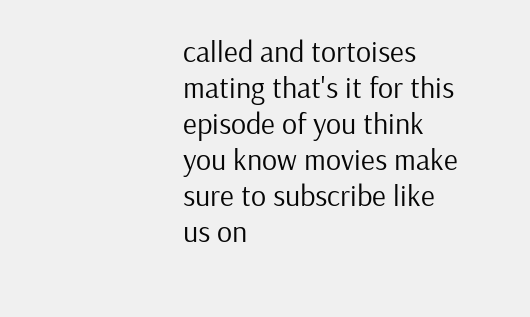called and tortoises mating that's it for this episode of you think you know movies make sure to subscribe like us on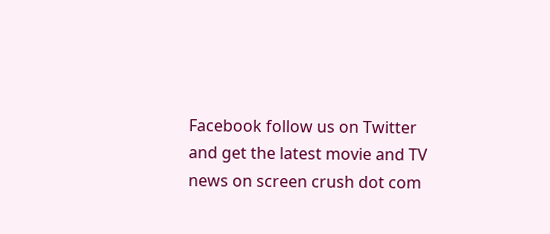Facebook follow us on Twitter and get the latest movie and TV news on screen crush dot com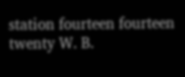station fourteen fourteen twenty W. B.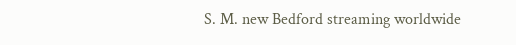S. M. new Bedford streaming worldwide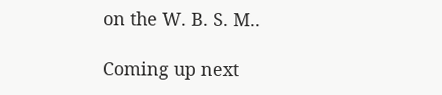on the W. B. S. M..

Coming up next